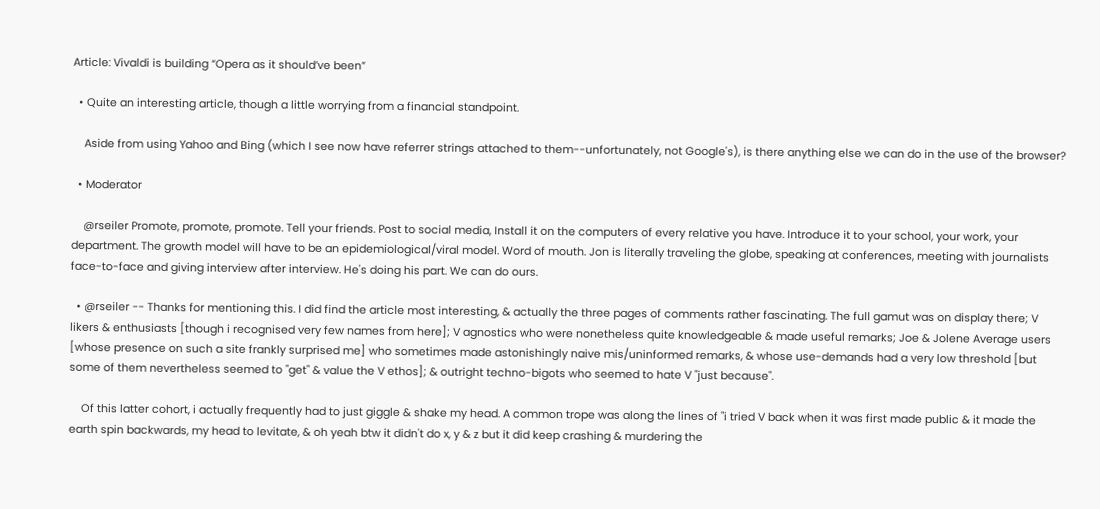Article: Vivaldi is building “Opera as it should’ve been”

  • Quite an interesting article, though a little worrying from a financial standpoint.

    Aside from using Yahoo and Bing (which I see now have referrer strings attached to them--unfortunately, not Google's), is there anything else we can do in the use of the browser?

  • Moderator

    @rseiler Promote, promote, promote. Tell your friends. Post to social media, Install it on the computers of every relative you have. Introduce it to your school, your work, your department. The growth model will have to be an epidemiological/viral model. Word of mouth. Jon is literally traveling the globe, speaking at conferences, meeting with journalists face-to-face and giving interview after interview. He's doing his part. We can do ours.

  • @rseiler -- Thanks for mentioning this. I did find the article most interesting, & actually the three pages of comments rather fascinating. The full gamut was on display there; V likers & enthusiasts [though i recognised very few names from here]; V agnostics who were nonetheless quite knowledgeable & made useful remarks; Joe & Jolene Average users [whose presence on such a site frankly surprised me] who sometimes made astonishingly naive mis/uninformed remarks, & whose use-demands had a very low threshold [but some of them nevertheless seemed to "get" & value the V ethos]; & outright techno-bigots who seemed to hate V "just because".

    Of this latter cohort, i actually frequently had to just giggle & shake my head. A common trope was along the lines of "i tried V back when it was first made public & it made the earth spin backwards, my head to levitate, & oh yeah btw it didn't do x, y & z but it did keep crashing & murdering the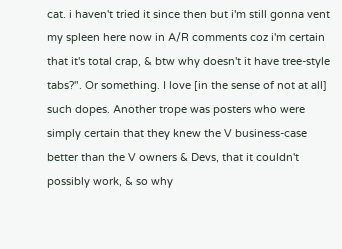cat. i haven't tried it since then but i'm still gonna vent my spleen here now in A/R comments coz i'm certain that it's total crap, & btw why doesn't it have tree-style tabs?". Or something. I love [in the sense of not at all] such dopes. Another trope was posters who were simply certain that they knew the V business-case better than the V owners & Devs, that it couldn't possibly work, & so why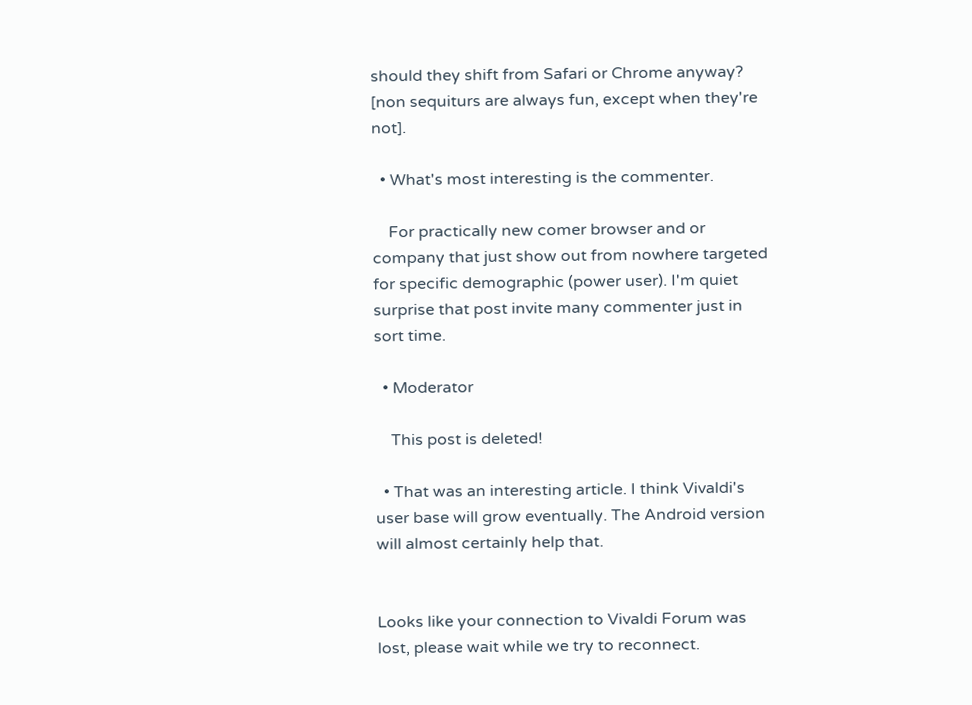should they shift from Safari or Chrome anyway? [non sequiturs are always fun, except when they're not].

  • What's most interesting is the commenter.

    For practically new comer browser and or company that just show out from nowhere targeted for specific demographic (power user). I'm quiet surprise that post invite many commenter just in sort time.

  • Moderator

    This post is deleted!

  • That was an interesting article. I think Vivaldi's user base will grow eventually. The Android version will almost certainly help that.


Looks like your connection to Vivaldi Forum was lost, please wait while we try to reconnect.